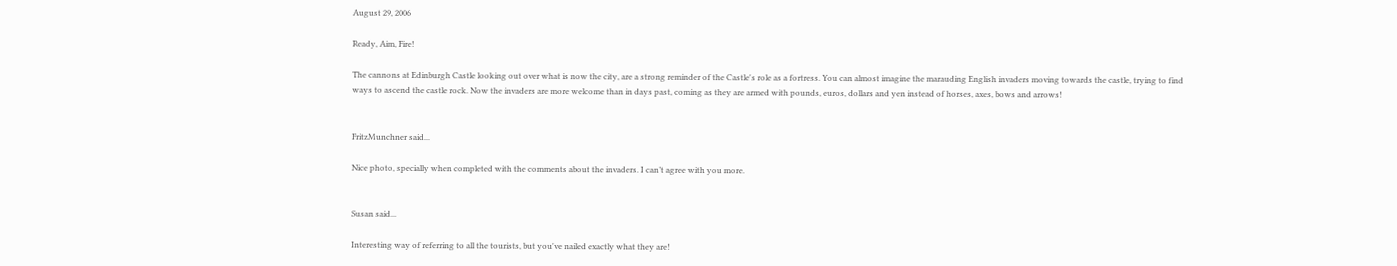August 29, 2006

Ready, Aim, Fire!

The cannons at Edinburgh Castle looking out over what is now the city, are a strong reminder of the Castle's role as a fortress. You can almost imagine the marauding English invaders moving towards the castle, trying to find ways to ascend the castle rock. Now the invaders are more welcome than in days past, coming as they are armed with pounds, euros, dollars and yen instead of horses, axes, bows and arrows!


FritzMunchner said...

Nice photo, specially when completed with the comments about the invaders. I can’t agree with you more.


Susan said...

Interesting way of referring to all the tourists, but you've nailed exactly what they are!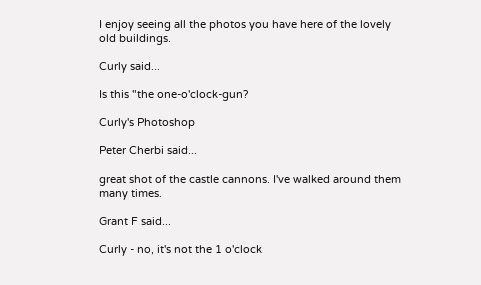I enjoy seeing all the photos you have here of the lovely old buildings.

Curly said...

Is this "the one-o'clock-gun?

Curly's Photoshop

Peter Cherbi said...

great shot of the castle cannons. I've walked around them many times.

Grant F said...

Curly - no, it's not the 1 o'clock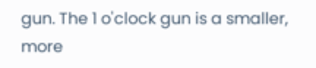gun. The 1 o'clock gun is a smaller, more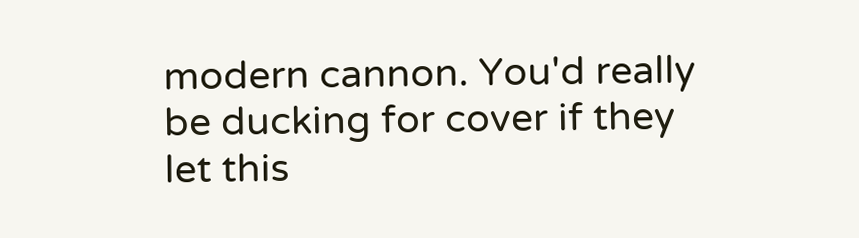modern cannon. You'd really be ducking for cover if they let this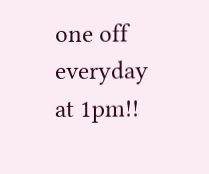one off everyday at 1pm!!